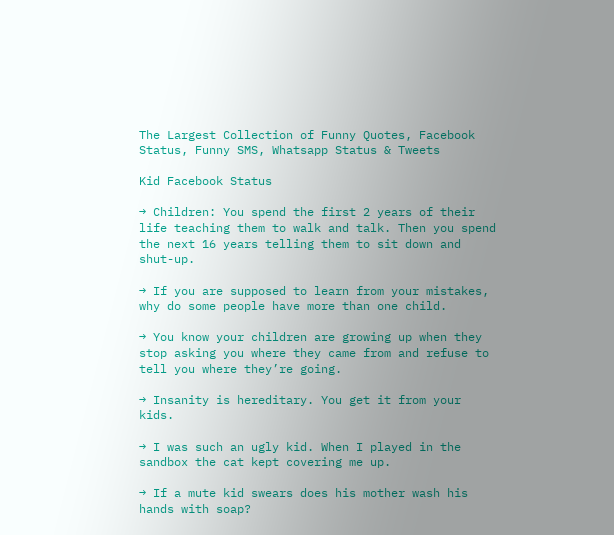The Largest Collection of Funny Quotes, Facebook Status, Funny SMS, Whatsapp Status & Tweets

Kid Facebook Status

→ Children: You spend the first 2 years of their life teaching them to walk and talk. Then you spend the next 16 years telling them to sit down and shut-up.

→ If you are supposed to learn from your mistakes, why do some people have more than one child.

→ You know your children are growing up when they stop asking you where they came from and refuse to tell you where they’re going.

→ Insanity is hereditary. You get it from your kids.

→ I was such an ugly kid. When I played in the sandbox the cat kept covering me up.

→ If a mute kid swears does his mother wash his hands with soap?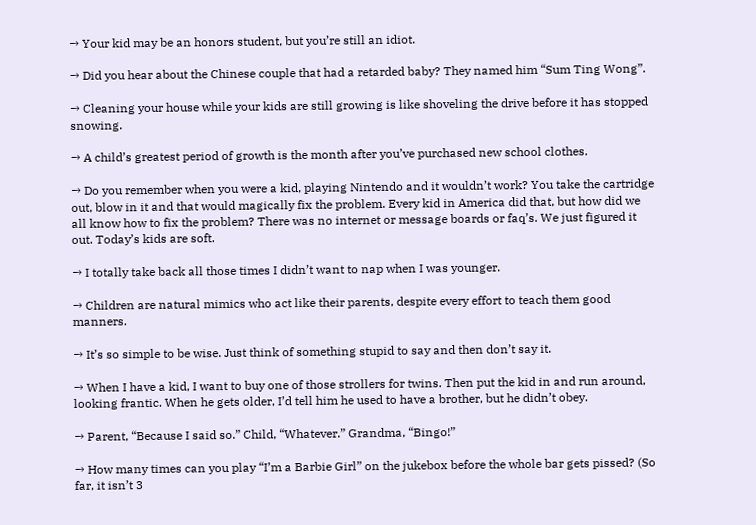→ Your kid may be an honors student, but you’re still an idiot.

→ Did you hear about the Chinese couple that had a retarded baby? They named him “Sum Ting Wong”.

→ Cleaning your house while your kids are still growing is like shoveling the drive before it has stopped snowing.

→ A child’s greatest period of growth is the month after you’ve purchased new school clothes.

→ Do you remember when you were a kid, playing Nintendo and it wouldn’t work? You take the cartridge out, blow in it and that would magically fix the problem. Every kid in America did that, but how did we all know how to fix the problem? There was no internet or message boards or faq’s. We just figured it out. Today’s kids are soft.

→ I totally take back all those times I didn’t want to nap when I was younger.

→ Children are natural mimics who act like their parents, despite every effort to teach them good manners.

→ It’s so simple to be wise. Just think of something stupid to say and then don’t say it.

→ When I have a kid, I want to buy one of those strollers for twins. Then put the kid in and run around, looking frantic. When he gets older, I’d tell him he used to have a brother, but he didn’t obey.

→ Parent, “Because I said so.” Child, “Whatever.” Grandma, “Bingo!”

→ How many times can you play “I’m a Barbie Girl” on the jukebox before the whole bar gets pissed? (So far, it isn’t 3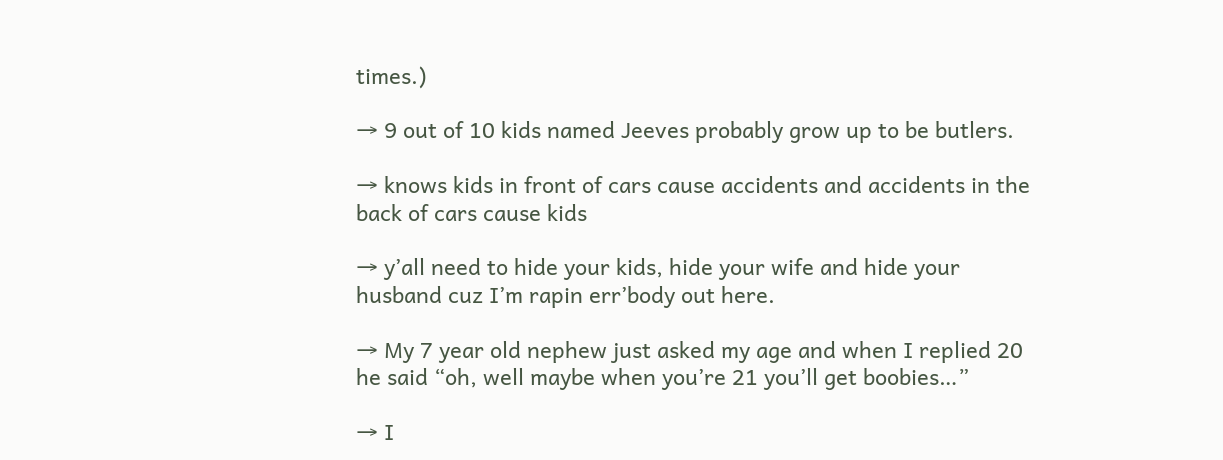times.)

→ 9 out of 10 kids named Jeeves probably grow up to be butlers.

→ knows kids in front of cars cause accidents and accidents in the back of cars cause kids

→ y’all need to hide your kids, hide your wife and hide your husband cuz I’m rapin err’body out here.

→ My 7 year old nephew just asked my age and when I replied 20 he said “oh, well maybe when you’re 21 you’ll get boobies…”

→ I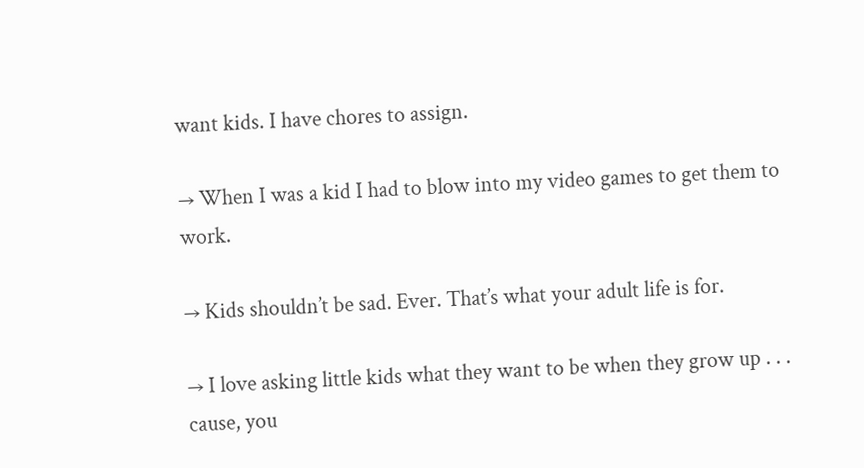want kids. I have chores to assign.

→ When I was a kid I had to blow into my video games to get them to work.

→ Kids shouldn’t be sad. Ever. That’s what your adult life is for.

→ I love asking little kids what they want to be when they grow up . . . cause, you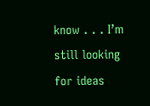know . . . I’m still looking for ideas